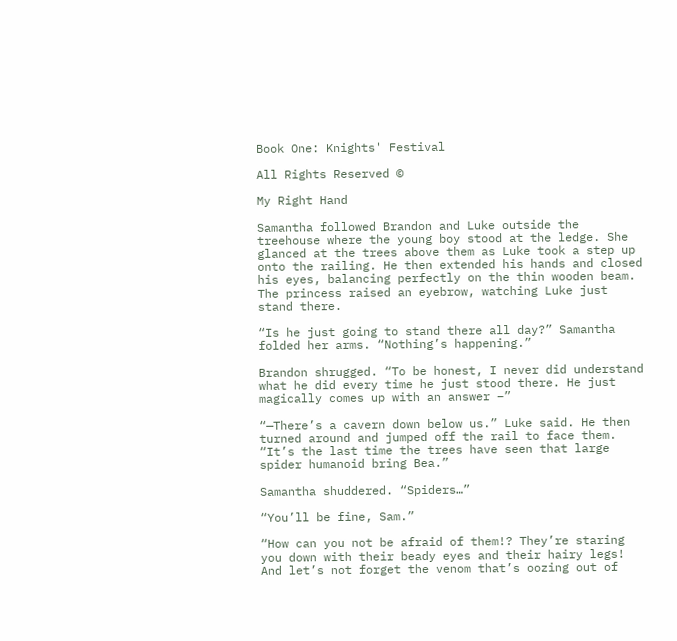Book One: Knights' Festival

All Rights Reserved ©

My Right Hand

Samantha followed Brandon and Luke outside the treehouse where the young boy stood at the ledge. She glanced at the trees above them as Luke took a step up onto the railing. He then extended his hands and closed his eyes, balancing perfectly on the thin wooden beam. The princess raised an eyebrow, watching Luke just stand there.

“Is he just going to stand there all day?” Samantha folded her arms. “Nothing’s happening.”

Brandon shrugged. “To be honest, I never did understand what he did every time he just stood there. He just magically comes up with an answer –”

“—There’s a cavern down below us.” Luke said. He then turned around and jumped off the rail to face them. “It’s the last time the trees have seen that large spider humanoid bring Bea.”

Samantha shuddered. “Spiders…”

“You’ll be fine, Sam.”

“How can you not be afraid of them!? They’re staring you down with their beady eyes and their hairy legs! And let’s not forget the venom that’s oozing out of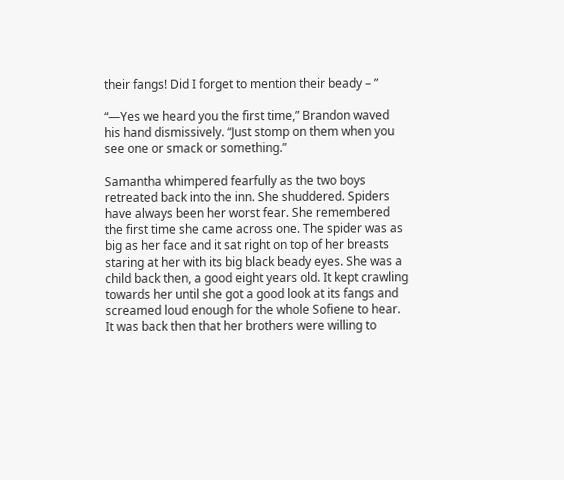their fangs! Did I forget to mention their beady – ”

“—Yes we heard you the first time,” Brandon waved his hand dismissively. “Just stomp on them when you see one or smack or something.”

Samantha whimpered fearfully as the two boys retreated back into the inn. She shuddered. Spiders have always been her worst fear. She remembered the first time she came across one. The spider was as big as her face and it sat right on top of her breasts staring at her with its big black beady eyes. She was a child back then, a good eight years old. It kept crawling towards her until she got a good look at its fangs and screamed loud enough for the whole Sofiene to hear. It was back then that her brothers were willing to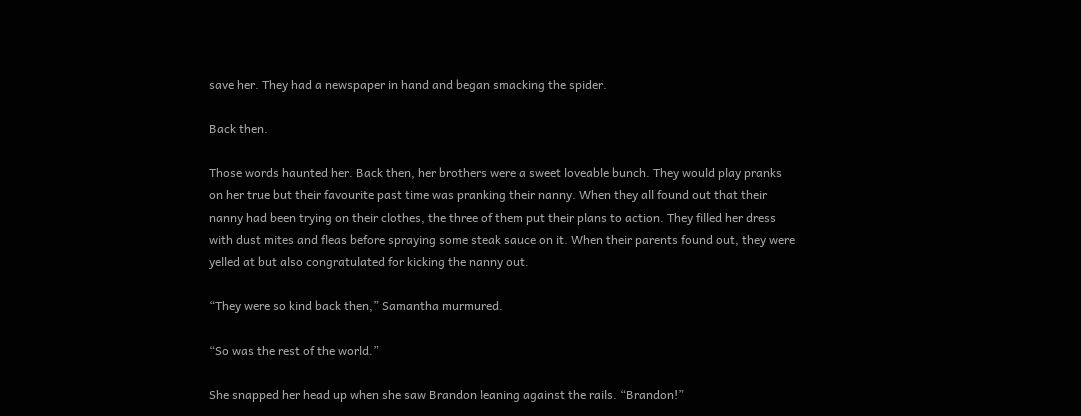save her. They had a newspaper in hand and began smacking the spider.

Back then.

Those words haunted her. Back then, her brothers were a sweet loveable bunch. They would play pranks on her true but their favourite past time was pranking their nanny. When they all found out that their nanny had been trying on their clothes, the three of them put their plans to action. They filled her dress with dust mites and fleas before spraying some steak sauce on it. When their parents found out, they were yelled at but also congratulated for kicking the nanny out.

“They were so kind back then,” Samantha murmured.

“So was the rest of the world.”

She snapped her head up when she saw Brandon leaning against the rails. “Brandon!”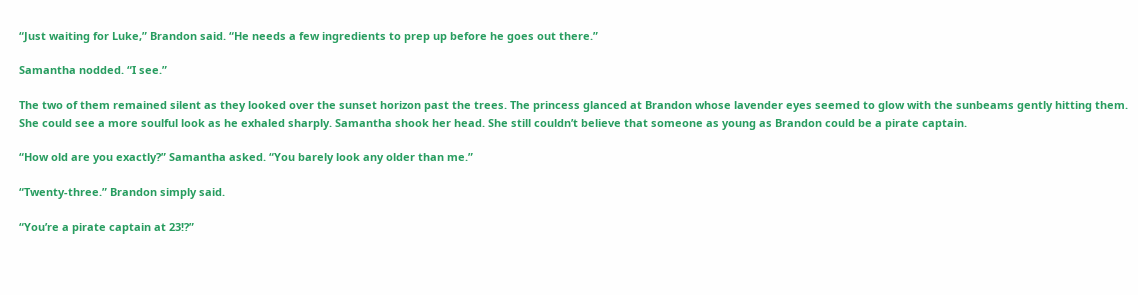“Just waiting for Luke,” Brandon said. “He needs a few ingredients to prep up before he goes out there.”

Samantha nodded. “I see.”

The two of them remained silent as they looked over the sunset horizon past the trees. The princess glanced at Brandon whose lavender eyes seemed to glow with the sunbeams gently hitting them. She could see a more soulful look as he exhaled sharply. Samantha shook her head. She still couldn’t believe that someone as young as Brandon could be a pirate captain.

“How old are you exactly?” Samantha asked. “You barely look any older than me.”

“Twenty-three.” Brandon simply said.

“You’re a pirate captain at 23!?”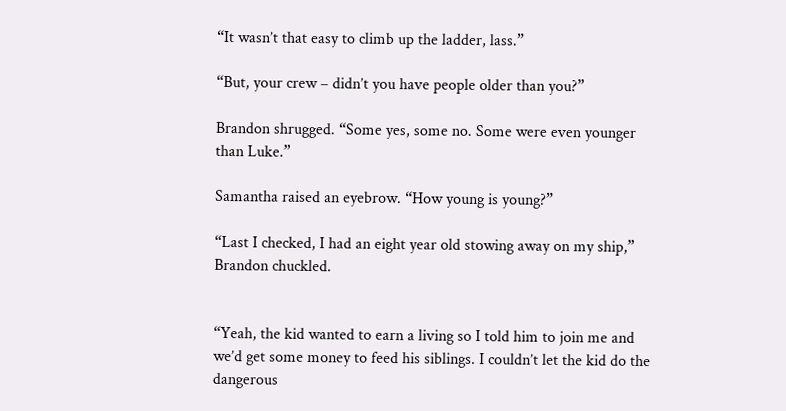“It wasn’t that easy to climb up the ladder, lass.”

“But, your crew – didn’t you have people older than you?”

Brandon shrugged. “Some yes, some no. Some were even younger than Luke.”

Samantha raised an eyebrow. “How young is young?”

“Last I checked, I had an eight year old stowing away on my ship,” Brandon chuckled.


“Yeah, the kid wanted to earn a living so I told him to join me and we’d get some money to feed his siblings. I couldn’t let the kid do the dangerous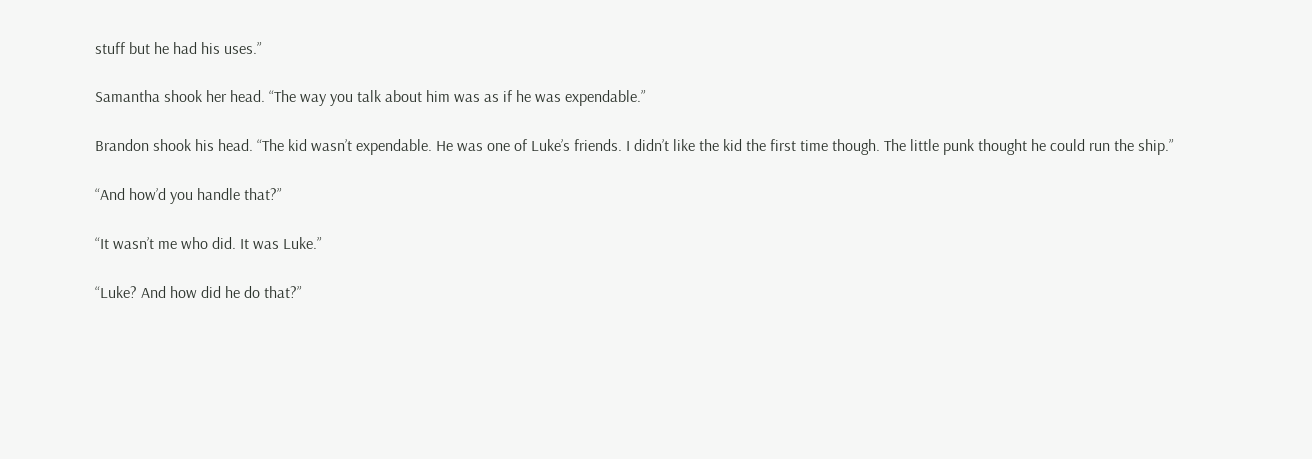stuff but he had his uses.”

Samantha shook her head. “The way you talk about him was as if he was expendable.”

Brandon shook his head. “The kid wasn’t expendable. He was one of Luke’s friends. I didn’t like the kid the first time though. The little punk thought he could run the ship.”

“And how’d you handle that?”

“It wasn’t me who did. It was Luke.”

“Luke? And how did he do that?”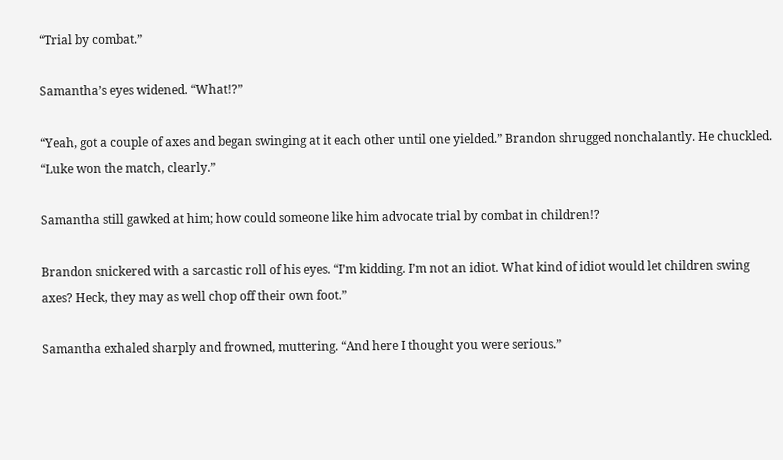“Trial by combat.”

Samantha’s eyes widened. “What!?”

“Yeah, got a couple of axes and began swinging at it each other until one yielded.” Brandon shrugged nonchalantly. He chuckled. “Luke won the match, clearly.”

Samantha still gawked at him; how could someone like him advocate trial by combat in children!?

Brandon snickered with a sarcastic roll of his eyes. “I’m kidding. I’m not an idiot. What kind of idiot would let children swing axes? Heck, they may as well chop off their own foot.”

Samantha exhaled sharply and frowned, muttering. “And here I thought you were serious.”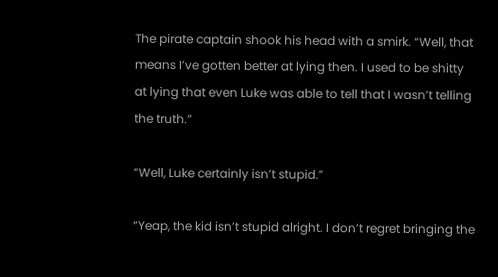The pirate captain shook his head with a smirk. “Well, that means I’ve gotten better at lying then. I used to be shitty at lying that even Luke was able to tell that I wasn’t telling the truth.”

“Well, Luke certainly isn’t stupid.”

“Yeap, the kid isn’t stupid alright. I don’t regret bringing the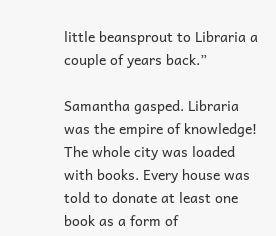little beansprout to Libraria a couple of years back.”

Samantha gasped. Libraria was the empire of knowledge! The whole city was loaded with books. Every house was told to donate at least one book as a form of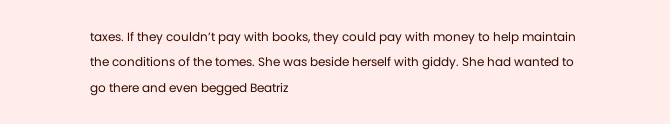taxes. If they couldn’t pay with books, they could pay with money to help maintain the conditions of the tomes. She was beside herself with giddy. She had wanted to go there and even begged Beatriz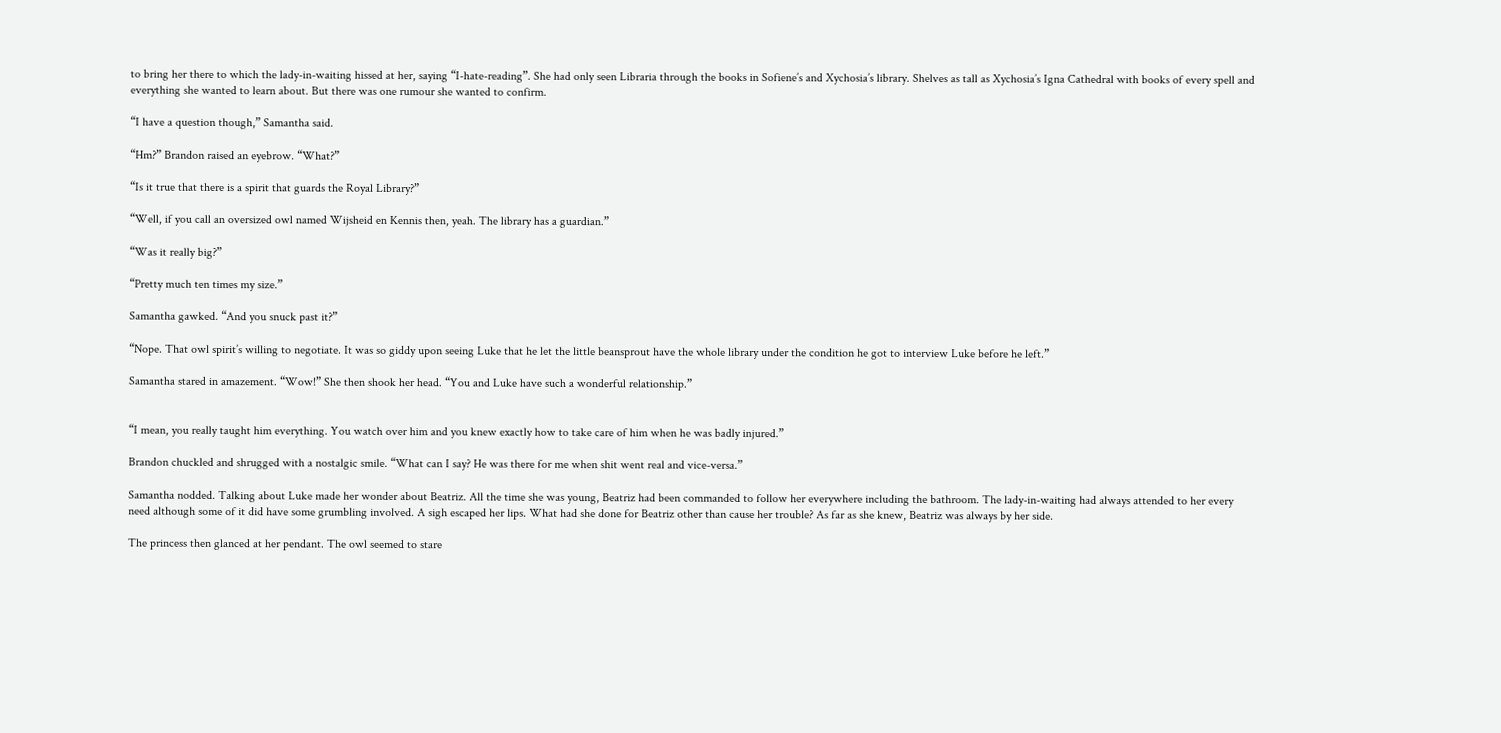to bring her there to which the lady-in-waiting hissed at her, saying “I-hate-reading”. She had only seen Libraria through the books in Sofiene’s and Xychosia’s library. Shelves as tall as Xychosia’s Igna Cathedral with books of every spell and everything she wanted to learn about. But there was one rumour she wanted to confirm.

“I have a question though,” Samantha said.

“Hm?” Brandon raised an eyebrow. “What?”

“Is it true that there is a spirit that guards the Royal Library?”

“Well, if you call an oversized owl named Wijsheid en Kennis then, yeah. The library has a guardian.”

“Was it really big?”

“Pretty much ten times my size.”

Samantha gawked. “And you snuck past it?”

“Nope. That owl spirit’s willing to negotiate. It was so giddy upon seeing Luke that he let the little beansprout have the whole library under the condition he got to interview Luke before he left.”

Samantha stared in amazement. “Wow!” She then shook her head. “You and Luke have such a wonderful relationship.”


“I mean, you really taught him everything. You watch over him and you knew exactly how to take care of him when he was badly injured.”

Brandon chuckled and shrugged with a nostalgic smile. “What can I say? He was there for me when shit went real and vice-versa.”

Samantha nodded. Talking about Luke made her wonder about Beatriz. All the time she was young, Beatriz had been commanded to follow her everywhere including the bathroom. The lady-in-waiting had always attended to her every need although some of it did have some grumbling involved. A sigh escaped her lips. What had she done for Beatriz other than cause her trouble? As far as she knew, Beatriz was always by her side.

The princess then glanced at her pendant. The owl seemed to stare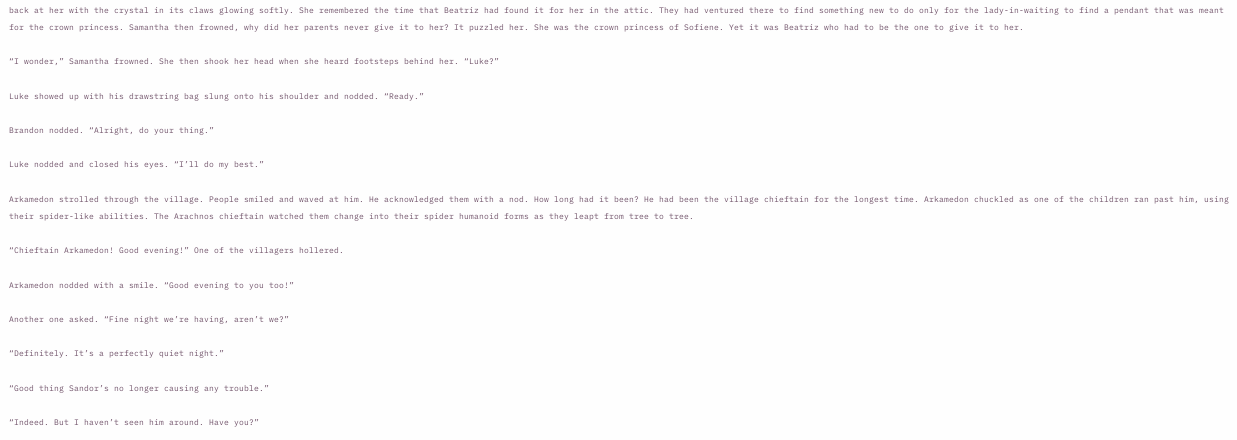back at her with the crystal in its claws glowing softly. She remembered the time that Beatriz had found it for her in the attic. They had ventured there to find something new to do only for the lady-in-waiting to find a pendant that was meant for the crown princess. Samantha then frowned, why did her parents never give it to her? It puzzled her. She was the crown princess of Sofiene. Yet it was Beatriz who had to be the one to give it to her.

“I wonder,” Samantha frowned. She then shook her head when she heard footsteps behind her. “Luke?”

Luke showed up with his drawstring bag slung onto his shoulder and nodded. “Ready.”

Brandon nodded. “Alright, do your thing.”

Luke nodded and closed his eyes. “I’ll do my best.”

Arkamedon strolled through the village. People smiled and waved at him. He acknowledged them with a nod. How long had it been? He had been the village chieftain for the longest time. Arkamedon chuckled as one of the children ran past him, using their spider-like abilities. The Arachnos chieftain watched them change into their spider humanoid forms as they leapt from tree to tree.

“Chieftain Arkamedon! Good evening!” One of the villagers hollered.

Arkamedon nodded with a smile. “Good evening to you too!”

Another one asked. “Fine night we’re having, aren’t we?”

“Definitely. It’s a perfectly quiet night.”

“Good thing Sandor’s no longer causing any trouble.”

“Indeed. But I haven’t seen him around. Have you?”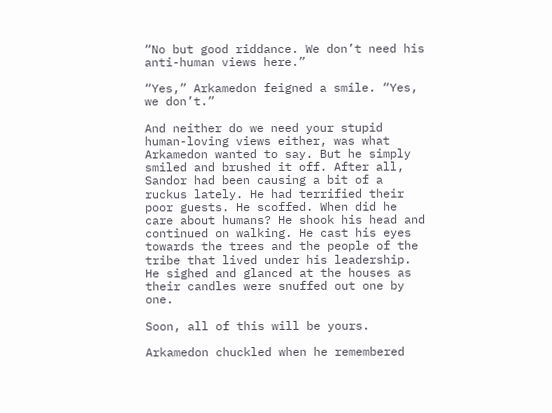“No but good riddance. We don’t need his anti-human views here.”

“Yes,” Arkamedon feigned a smile. “Yes, we don’t.”

And neither do we need your stupid human-loving views either, was what Arkamedon wanted to say. But he simply smiled and brushed it off. After all, Sandor had been causing a bit of a ruckus lately. He had terrified their poor guests. He scoffed. When did he care about humans? He shook his head and continued on walking. He cast his eyes towards the trees and the people of the tribe that lived under his leadership. He sighed and glanced at the houses as their candles were snuffed out one by one.

Soon, all of this will be yours.

Arkamedon chuckled when he remembered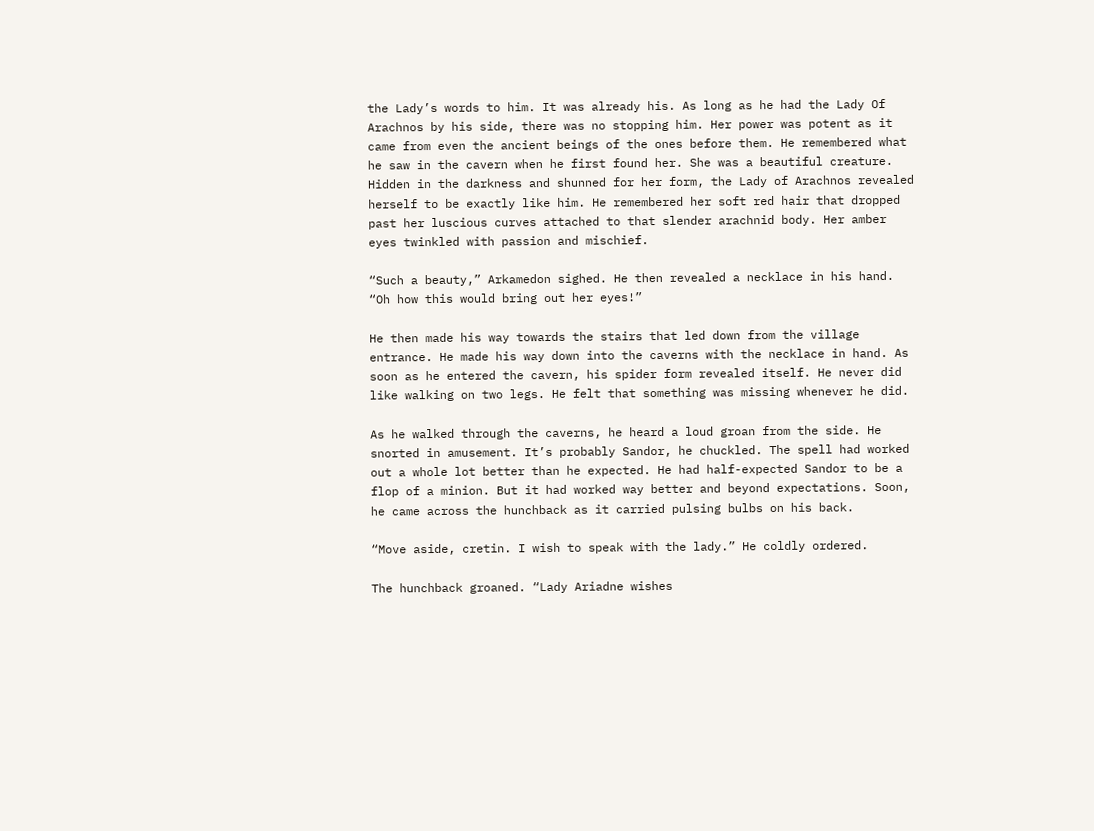the Lady’s words to him. It was already his. As long as he had the Lady Of Arachnos by his side, there was no stopping him. Her power was potent as it came from even the ancient beings of the ones before them. He remembered what he saw in the cavern when he first found her. She was a beautiful creature. Hidden in the darkness and shunned for her form, the Lady of Arachnos revealed herself to be exactly like him. He remembered her soft red hair that dropped past her luscious curves attached to that slender arachnid body. Her amber eyes twinkled with passion and mischief.

“Such a beauty,” Arkamedon sighed. He then revealed a necklace in his hand. “Oh how this would bring out her eyes!”

He then made his way towards the stairs that led down from the village entrance. He made his way down into the caverns with the necklace in hand. As soon as he entered the cavern, his spider form revealed itself. He never did like walking on two legs. He felt that something was missing whenever he did.

As he walked through the caverns, he heard a loud groan from the side. He snorted in amusement. It’s probably Sandor, he chuckled. The spell had worked out a whole lot better than he expected. He had half-expected Sandor to be a flop of a minion. But it had worked way better and beyond expectations. Soon, he came across the hunchback as it carried pulsing bulbs on his back.

“Move aside, cretin. I wish to speak with the lady.” He coldly ordered.

The hunchback groaned. “Lady Ariadne wishes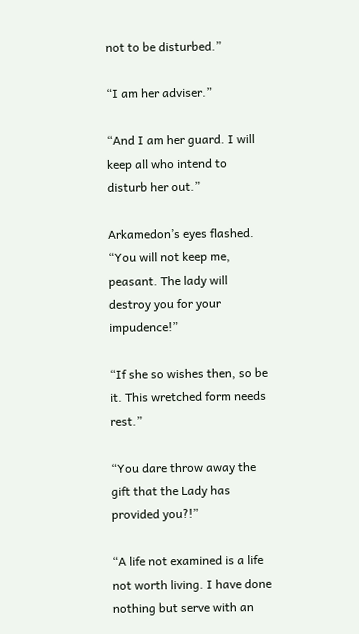not to be disturbed.”

“I am her adviser.”

“And I am her guard. I will keep all who intend to disturb her out.”

Arkamedon’s eyes flashed. “You will not keep me, peasant. The lady will destroy you for your impudence!”

“If she so wishes then, so be it. This wretched form needs rest.”

“You dare throw away the gift that the Lady has provided you?!”

“A life not examined is a life not worth living. I have done nothing but serve with an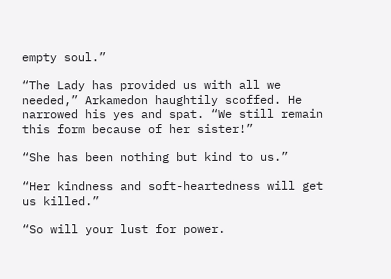empty soul.”

“The Lady has provided us with all we needed,” Arkamedon haughtily scoffed. He narrowed his yes and spat. “We still remain this form because of her sister!”

“She has been nothing but kind to us.”

“Her kindness and soft-heartedness will get us killed.”

“So will your lust for power.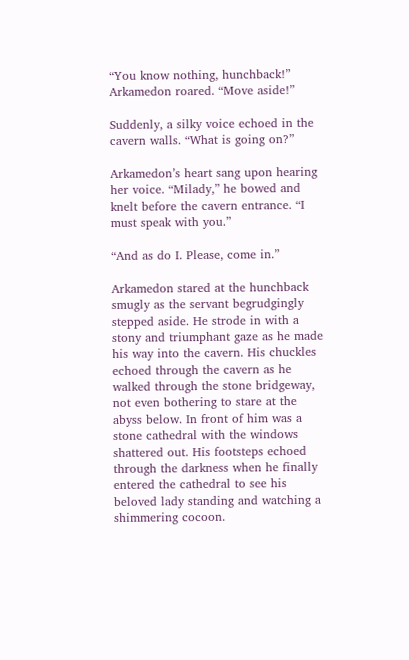“You know nothing, hunchback!” Arkamedon roared. “Move aside!”

Suddenly, a silky voice echoed in the cavern walls. “What is going on?”

Arkamedon’s heart sang upon hearing her voice. “Milady,” he bowed and knelt before the cavern entrance. “I must speak with you.”

“And as do I. Please, come in.”

Arkamedon stared at the hunchback smugly as the servant begrudgingly stepped aside. He strode in with a stony and triumphant gaze as he made his way into the cavern. His chuckles echoed through the cavern as he walked through the stone bridgeway, not even bothering to stare at the abyss below. In front of him was a stone cathedral with the windows shattered out. His footsteps echoed through the darkness when he finally entered the cathedral to see his beloved lady standing and watching a shimmering cocoon.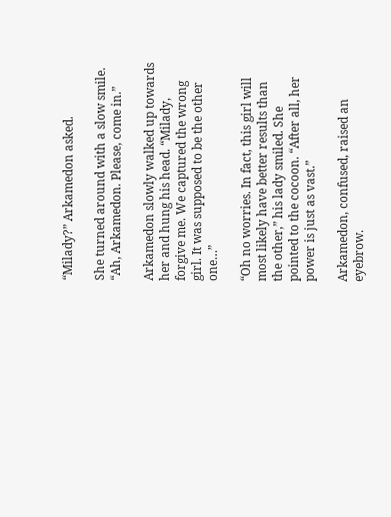“Milady?” Arkamedon asked.

She turned around with a slow smile. “Ah, Arkamedon. Please, come in.”

Arkamedon slowly walked up towards her and hung his head. “Milady, forgive me. We captured the wrong girl. It was supposed to be the other one…”

“Oh no worries. In fact, this girl will most likely have better results than the other,” his lady smiled. She pointed to the cocoon. “After all, her power is just as vast.”

Arkamedon, confused, raised an eyebrow.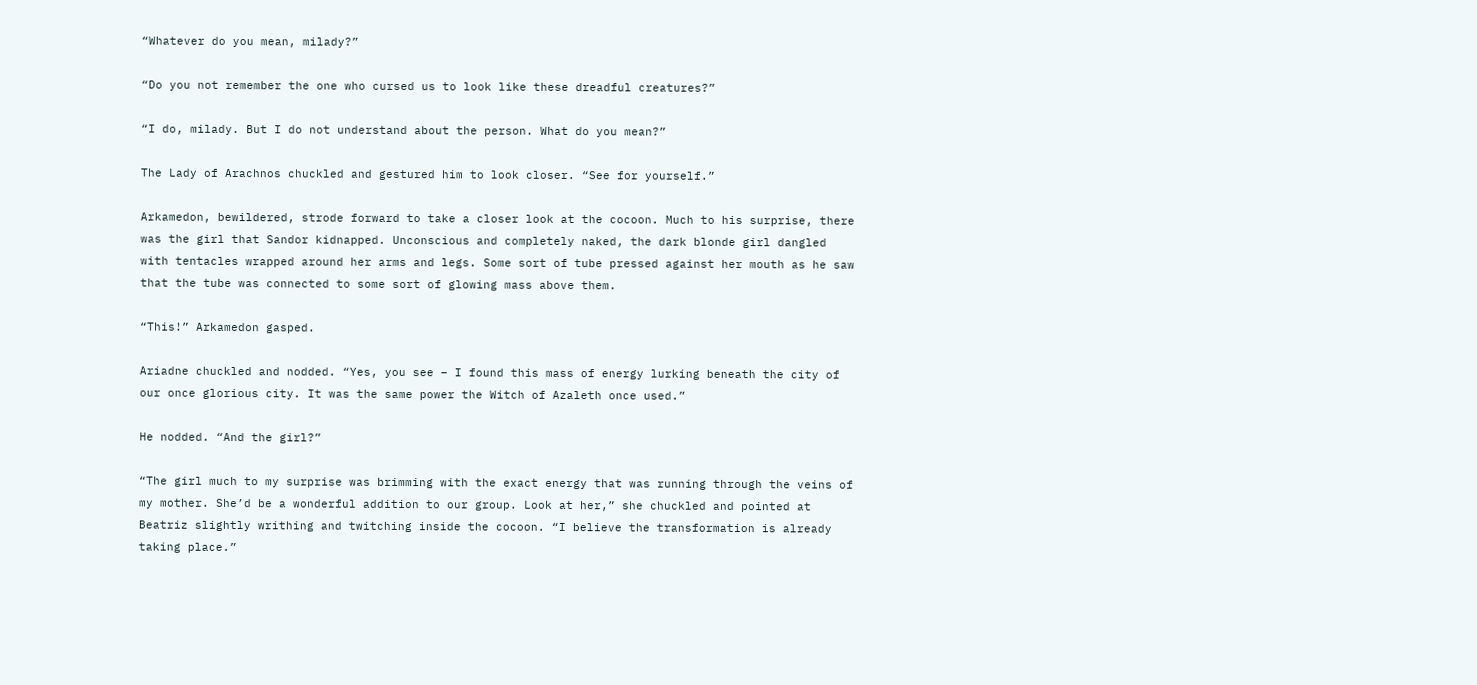“Whatever do you mean, milady?”

“Do you not remember the one who cursed us to look like these dreadful creatures?”

“I do, milady. But I do not understand about the person. What do you mean?”

The Lady of Arachnos chuckled and gestured him to look closer. “See for yourself.”

Arkamedon, bewildered, strode forward to take a closer look at the cocoon. Much to his surprise, there was the girl that Sandor kidnapped. Unconscious and completely naked, the dark blonde girl dangled with tentacles wrapped around her arms and legs. Some sort of tube pressed against her mouth as he saw that the tube was connected to some sort of glowing mass above them.

“This!” Arkamedon gasped.

Ariadne chuckled and nodded. “Yes, you see – I found this mass of energy lurking beneath the city of our once glorious city. It was the same power the Witch of Azaleth once used.”

He nodded. “And the girl?”

“The girl much to my surprise was brimming with the exact energy that was running through the veins of my mother. She’d be a wonderful addition to our group. Look at her,” she chuckled and pointed at Beatriz slightly writhing and twitching inside the cocoon. “I believe the transformation is already taking place.”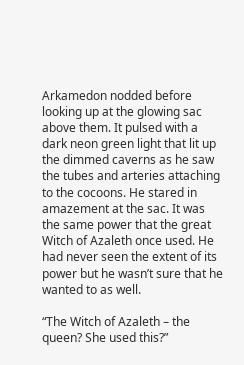Arkamedon nodded before looking up at the glowing sac above them. It pulsed with a dark neon green light that lit up the dimmed caverns as he saw the tubes and arteries attaching to the cocoons. He stared in amazement at the sac. It was the same power that the great Witch of Azaleth once used. He had never seen the extent of its power but he wasn’t sure that he wanted to as well.

“The Witch of Azaleth – the queen? She used this?”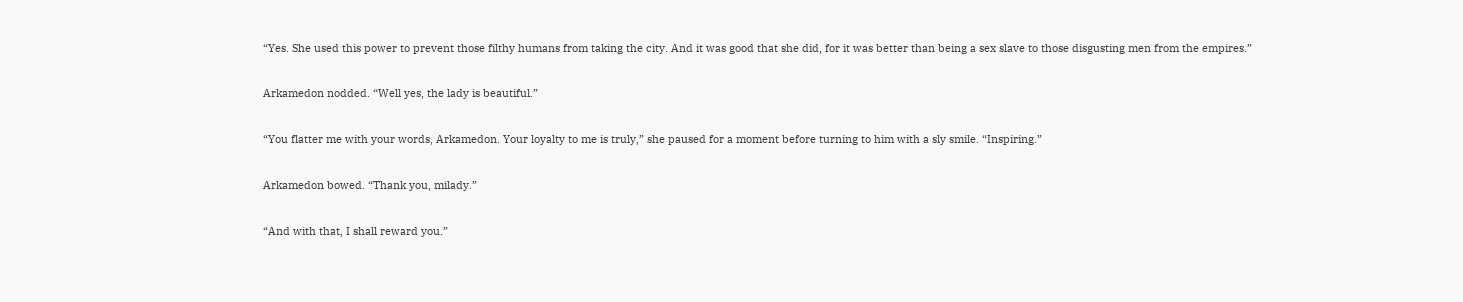“Yes. She used this power to prevent those filthy humans from taking the city. And it was good that she did, for it was better than being a sex slave to those disgusting men from the empires.”

Arkamedon nodded. “Well yes, the lady is beautiful.”

“You flatter me with your words, Arkamedon. Your loyalty to me is truly,” she paused for a moment before turning to him with a sly smile. “Inspiring.”

Arkamedon bowed. “Thank you, milady.”

“And with that, I shall reward you.”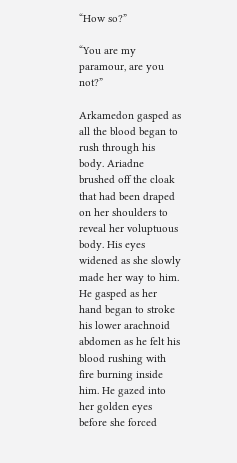“How so?”

“You are my paramour, are you not?”

Arkamedon gasped as all the blood began to rush through his body. Ariadne brushed off the cloak that had been draped on her shoulders to reveal her voluptuous body. His eyes widened as she slowly made her way to him. He gasped as her hand began to stroke his lower arachnoid abdomen as he felt his blood rushing with fire burning inside him. He gazed into her golden eyes before she forced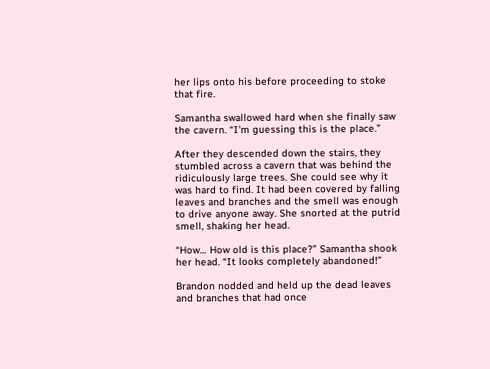her lips onto his before proceeding to stoke that fire.

Samantha swallowed hard when she finally saw the cavern. “I’m guessing this is the place.”

After they descended down the stairs, they stumbled across a cavern that was behind the ridiculously large trees. She could see why it was hard to find. It had been covered by falling leaves and branches and the smell was enough to drive anyone away. She snorted at the putrid smell, shaking her head.

“How… How old is this place?” Samantha shook her head. “It looks completely abandoned!”

Brandon nodded and held up the dead leaves and branches that had once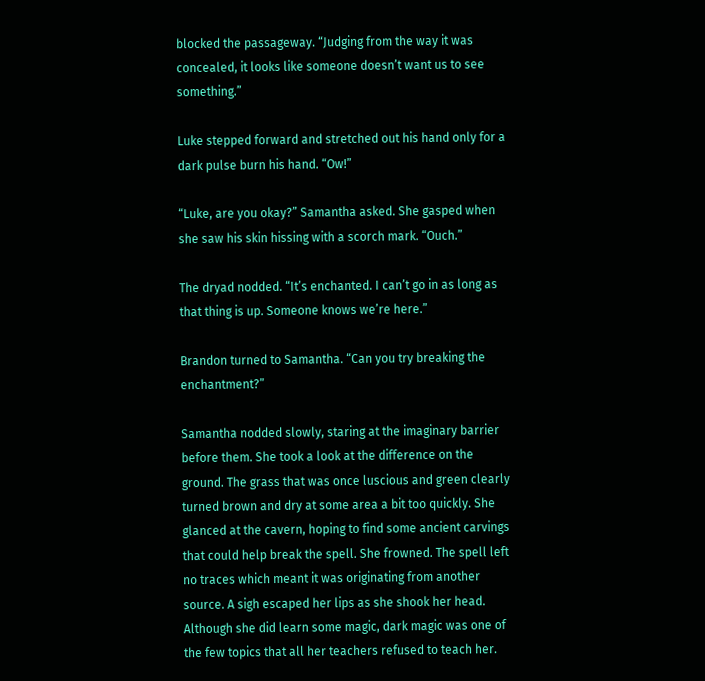blocked the passageway. “Judging from the way it was concealed, it looks like someone doesn’t want us to see something.”

Luke stepped forward and stretched out his hand only for a dark pulse burn his hand. “Ow!”

“Luke, are you okay?” Samantha asked. She gasped when she saw his skin hissing with a scorch mark. “Ouch.”

The dryad nodded. “It’s enchanted. I can’t go in as long as that thing is up. Someone knows we’re here.”

Brandon turned to Samantha. “Can you try breaking the enchantment?”

Samantha nodded slowly, staring at the imaginary barrier before them. She took a look at the difference on the ground. The grass that was once luscious and green clearly turned brown and dry at some area a bit too quickly. She glanced at the cavern, hoping to find some ancient carvings that could help break the spell. She frowned. The spell left no traces which meant it was originating from another source. A sigh escaped her lips as she shook her head. Although she did learn some magic, dark magic was one of the few topics that all her teachers refused to teach her.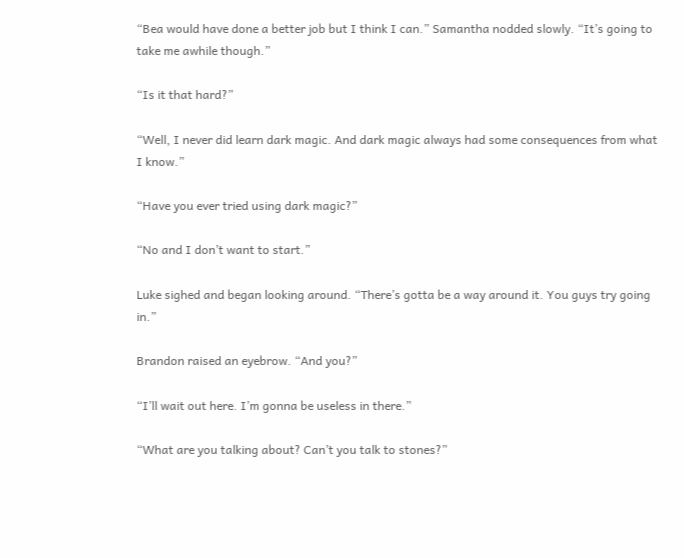“Bea would have done a better job but I think I can.” Samantha nodded slowly. “It’s going to take me awhile though.”

“Is it that hard?”

“Well, I never did learn dark magic. And dark magic always had some consequences from what I know.”

“Have you ever tried using dark magic?”

“No and I don’t want to start.”

Luke sighed and began looking around. “There’s gotta be a way around it. You guys try going in.”

Brandon raised an eyebrow. “And you?”

“I’ll wait out here. I’m gonna be useless in there.”

“What are you talking about? Can’t you talk to stones?”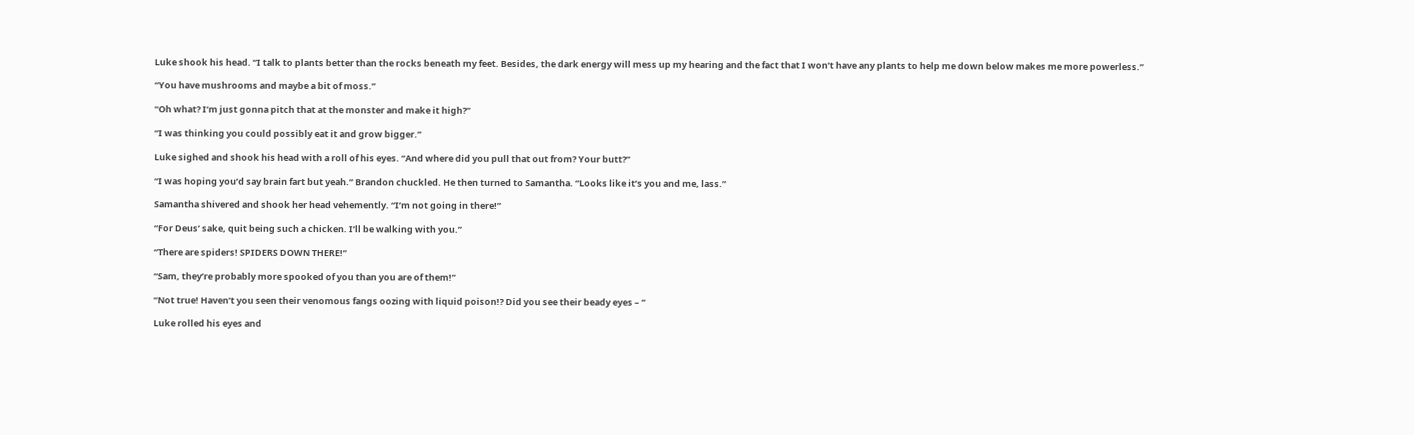Luke shook his head. “I talk to plants better than the rocks beneath my feet. Besides, the dark energy will mess up my hearing and the fact that I won’t have any plants to help me down below makes me more powerless.”

“You have mushrooms and maybe a bit of moss.”

“Oh what? I’m just gonna pitch that at the monster and make it high?”

“I was thinking you could possibly eat it and grow bigger.”

Luke sighed and shook his head with a roll of his eyes. “And where did you pull that out from? Your butt?”

“I was hoping you’d say brain fart but yeah.” Brandon chuckled. He then turned to Samantha. “Looks like it’s you and me, lass.”

Samantha shivered and shook her head vehemently. “I’m not going in there!”

“For Deus’ sake, quit being such a chicken. I’ll be walking with you.”

“There are spiders! SPIDERS DOWN THERE!”

“Sam, they’re probably more spooked of you than you are of them!”

“Not true! Haven’t you seen their venomous fangs oozing with liquid poison!? Did you see their beady eyes – ”

Luke rolled his eyes and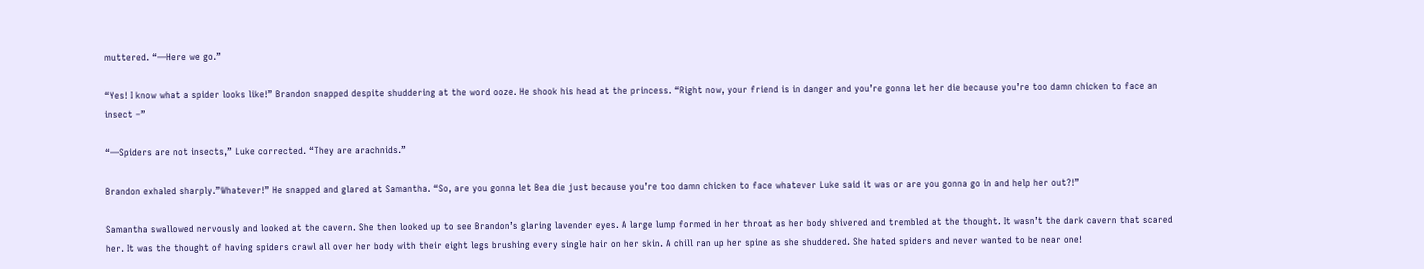muttered. “—Here we go.”

“Yes! I know what a spider looks like!” Brandon snapped despite shuddering at the word ooze. He shook his head at the princess. “Right now, your friend is in danger and you’re gonna let her die because you’re too damn chicken to face an insect –”

“—Spiders are not insects,” Luke corrected. “They are arachnids.”

Brandon exhaled sharply.”Whatever!” He snapped and glared at Samantha. “So, are you gonna let Bea die just because you’re too damn chicken to face whatever Luke said it was or are you gonna go in and help her out?!”

Samantha swallowed nervously and looked at the cavern. She then looked up to see Brandon’s glaring lavender eyes. A large lump formed in her throat as her body shivered and trembled at the thought. It wasn’t the dark cavern that scared her. It was the thought of having spiders crawl all over her body with their eight legs brushing every single hair on her skin. A chill ran up her spine as she shuddered. She hated spiders and never wanted to be near one!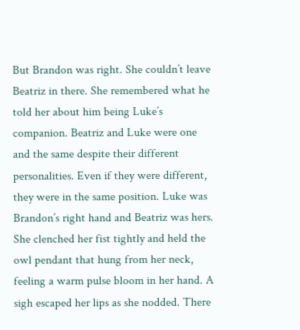But Brandon was right. She couldn’t leave Beatriz in there. She remembered what he told her about him being Luke’s companion. Beatriz and Luke were one and the same despite their different personalities. Even if they were different, they were in the same position. Luke was Brandon’s right hand and Beatriz was hers. She clenched her fist tightly and held the owl pendant that hung from her neck, feeling a warm pulse bloom in her hand. A sigh escaped her lips as she nodded. There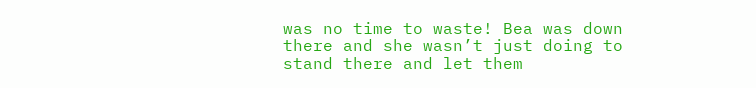was no time to waste! Bea was down there and she wasn’t just doing to stand there and let them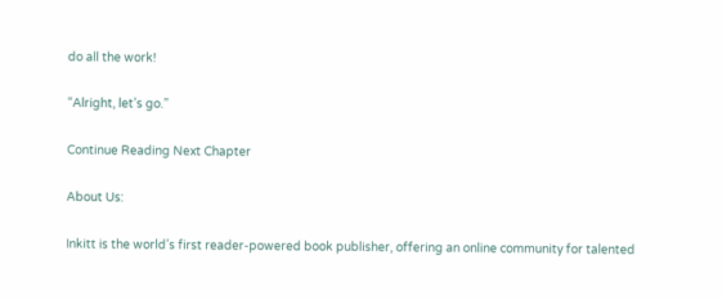do all the work!

“Alright, let’s go.”

Continue Reading Next Chapter

About Us:

Inkitt is the world’s first reader-powered book publisher, offering an online community for talented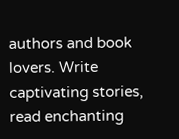authors and book lovers. Write captivating stories, read enchanting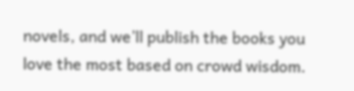novels, and we’ll publish the books you love the most based on crowd wisdom.